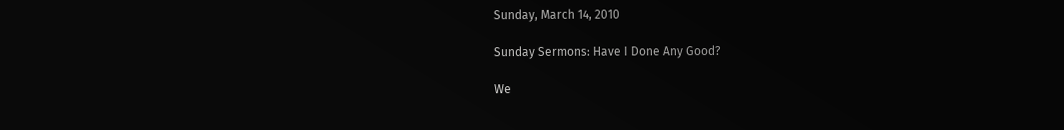Sunday, March 14, 2010

Sunday Sermons: Have I Done Any Good?

We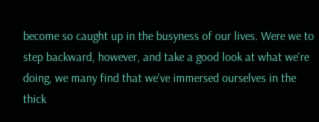become so caught up in the busyness of our lives. Were we to step backward, however, and take a good look at what we're doing, we many find that we've immersed ourselves in the thick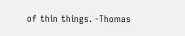of thin things. -Thomas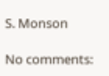S. Monson

No comments: